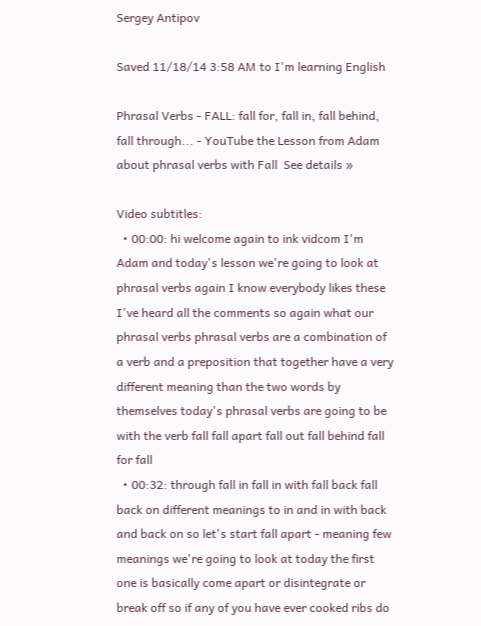Sergey Antipov

Saved 11/18/14 3:58 AM to I'm learning English

Phrasal Verbs - FALL: fall for, fall in, fall behind, fall through... - YouTube the Lesson from Adam about phrasal verbs with Fall  See details »

Video subtitles:
  • 00:00: hi welcome again to ink vidcom I'm Adam and today's lesson we're going to look at phrasal verbs again I know everybody likes these I've heard all the comments so again what our phrasal verbs phrasal verbs are a combination of a verb and a preposition that together have a very different meaning than the two words by themselves today's phrasal verbs are going to be with the verb fall fall apart fall out fall behind fall for fall
  • 00:32: through fall in fall in with fall back fall back on different meanings to in and in with back and back on so let's start fall apart - meaning few meanings we're going to look at today the first one is basically come apart or disintegrate or break off so if any of you have ever cooked ribs do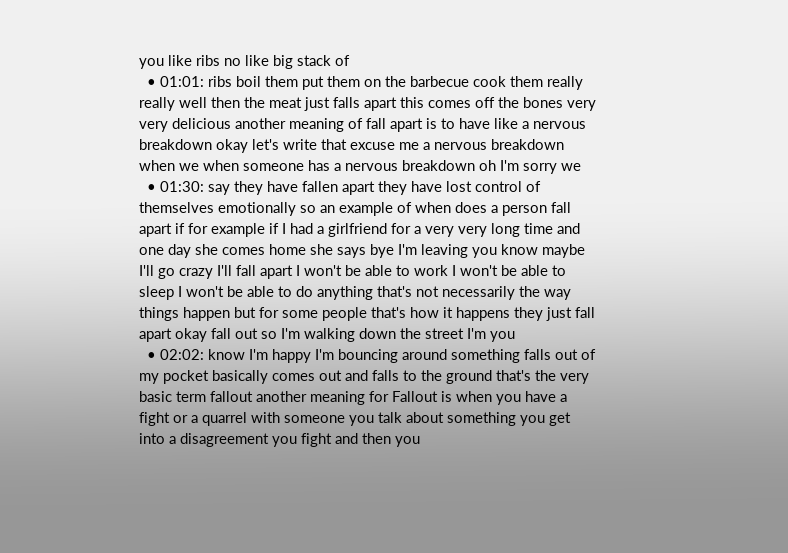you like ribs no like big stack of
  • 01:01: ribs boil them put them on the barbecue cook them really really well then the meat just falls apart this comes off the bones very very delicious another meaning of fall apart is to have like a nervous breakdown okay let's write that excuse me a nervous breakdown when we when someone has a nervous breakdown oh I'm sorry we
  • 01:30: say they have fallen apart they have lost control of themselves emotionally so an example of when does a person fall apart if for example if I had a girlfriend for a very very long time and one day she comes home she says bye I'm leaving you know maybe I'll go crazy I'll fall apart I won't be able to work I won't be able to sleep I won't be able to do anything that's not necessarily the way things happen but for some people that's how it happens they just fall apart okay fall out so I'm walking down the street I'm you
  • 02:02: know I'm happy I'm bouncing around something falls out of my pocket basically comes out and falls to the ground that's the very basic term fallout another meaning for Fallout is when you have a fight or a quarrel with someone you talk about something you get into a disagreement you fight and then you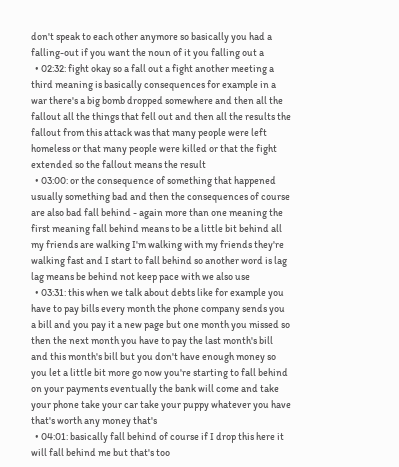don't speak to each other anymore so basically you had a falling-out if you want the noun of it you falling out a
  • 02:32: fight okay so a fall out a fight another meeting a third meaning is basically consequences for example in a war there's a big bomb dropped somewhere and then all the fallout all the things that fell out and then all the results the fallout from this attack was that many people were left homeless or that many people were killed or that the fight extended so the fallout means the result
  • 03:00: or the consequence of something that happened usually something bad and then the consequences of course are also bad fall behind - again more than one meaning the first meaning fall behind means to be a little bit behind all my friends are walking I'm walking with my friends they're walking fast and I start to fall behind so another word is lag lag means be behind not keep pace with we also use
  • 03:31: this when we talk about debts like for example you have to pay bills every month the phone company sends you a bill and you pay it a new page but one month you missed so then the next month you have to pay the last month's bill and this month's bill but you don't have enough money so you let a little bit more go now you're starting to fall behind on your payments eventually the bank will come and take your phone take your car take your puppy whatever you have that's worth any money that's
  • 04:01: basically fall behind of course if I drop this here it will fall behind me but that's too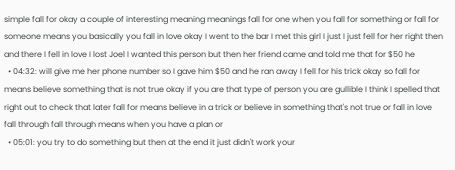simple fall for okay a couple of interesting meaning meanings fall for one when you fall for something or fall for someone means you basically you fall in love okay I went to the bar I met this girl I just I just fell for her right then and there I fell in love I lost Joel I wanted this person but then her friend came and told me that for $50 he
  • 04:32: will give me her phone number so I gave him $50 and he ran away I fell for his trick okay so fall for means believe something that is not true okay if you are that type of person you are gullible I think I spelled that right out to check that later fall for means believe in a trick or believe in something that's not true or fall in love fall through fall through means when you have a plan or
  • 05:01: you try to do something but then at the end it just didn't work your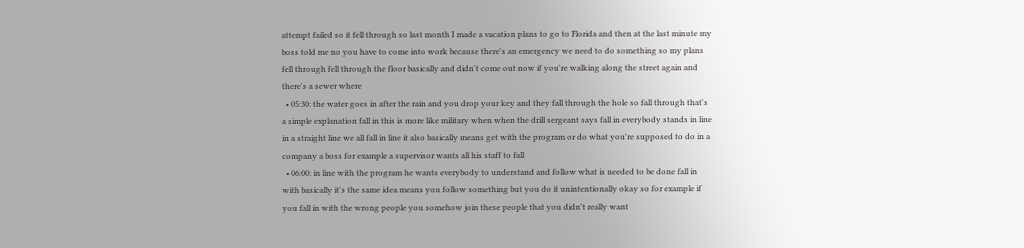attempt failed so it fell through so last month I made a vacation plans to go to Florida and then at the last minute my boss told me no you have to come into work because there's an emergency we need to do something so my plans fell through fell through the floor basically and didn't come out now if you're walking along the street again and there's a sewer where
  • 05:30: the water goes in after the rain and you drop your key and they fall through the hole so fall through that's a simple explanation fall in this is more like military when when the drill sergeant says fall in everybody stands in line in a straight line we all fall in line it also basically means get with the program or do what you're supposed to do in a company a boss for example a supervisor wants all his staff to fall
  • 06:00: in line with the program he wants everybody to understand and follow what is needed to be done fall in with basically it's the same idea means you follow something but you do it unintentionally okay so for example if you fall in with the wrong people you somehow join these people that you didn't really want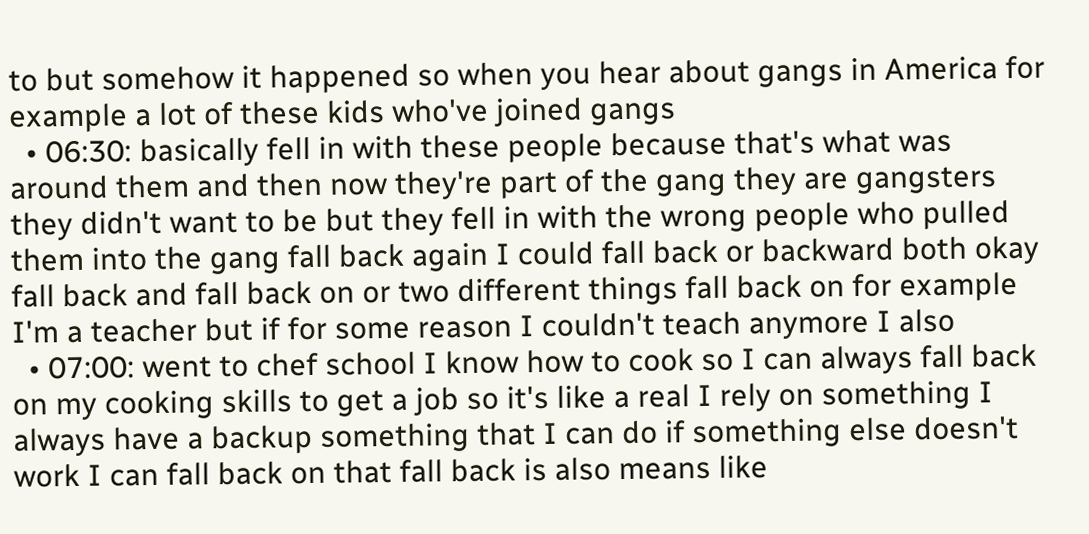to but somehow it happened so when you hear about gangs in America for example a lot of these kids who've joined gangs
  • 06:30: basically fell in with these people because that's what was around them and then now they're part of the gang they are gangsters they didn't want to be but they fell in with the wrong people who pulled them into the gang fall back again I could fall back or backward both okay fall back and fall back on or two different things fall back on for example I'm a teacher but if for some reason I couldn't teach anymore I also
  • 07:00: went to chef school I know how to cook so I can always fall back on my cooking skills to get a job so it's like a real I rely on something I always have a backup something that I can do if something else doesn't work I can fall back on that fall back is also means like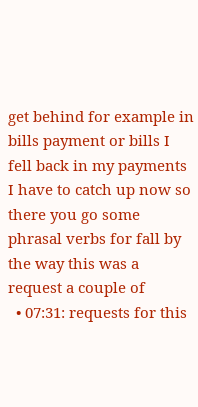get behind for example in bills payment or bills I fell back in my payments I have to catch up now so there you go some phrasal verbs for fall by the way this was a request a couple of
  • 07:31: requests for this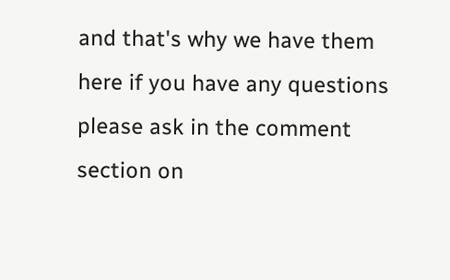and that's why we have them here if you have any questions please ask in the comment section on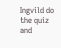Ingvild do the quiz and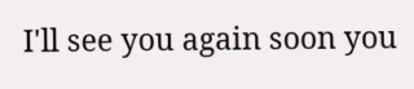I'll see you again soon you